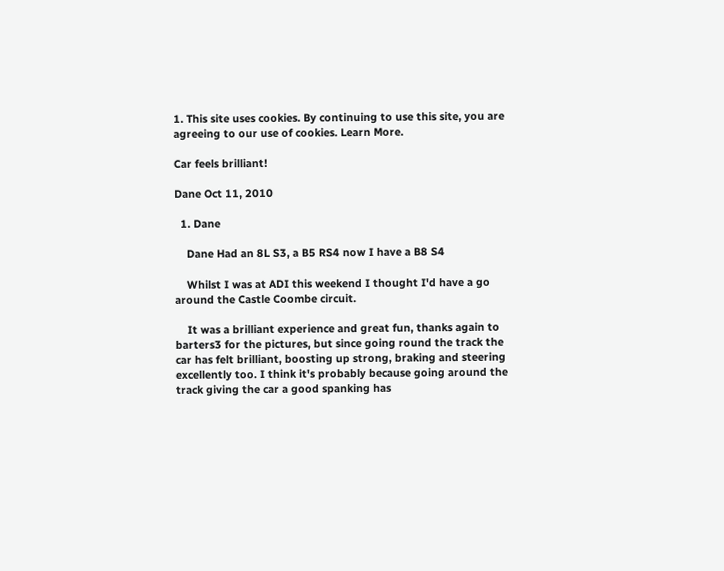1. This site uses cookies. By continuing to use this site, you are agreeing to our use of cookies. Learn More.

Car feels brilliant!

Dane Oct 11, 2010

  1. Dane

    Dane Had an 8L S3, a B5 RS4 now I have a B8 S4

    Whilst I was at ADI this weekend I thought I'd have a go around the Castle Coombe circuit.

    It was a brilliant experience and great fun, thanks again to barters3 for the pictures, but since going round the track the car has felt brilliant, boosting up strong, braking and steering excellently too. I think it's probably because going around the track giving the car a good spanking has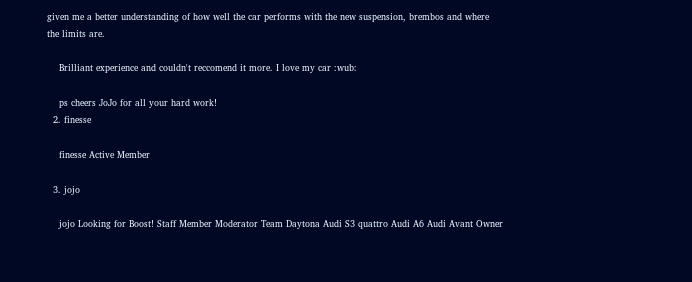given me a better understanding of how well the car performs with the new suspension, brembos and where the limits are.

    Brilliant experience and couldn't reccomend it more. I love my car :wub:

    ps cheers JoJo for all your hard work!
  2. finesse

    finesse Active Member

  3. jojo

    jojo Looking for Boost! Staff Member Moderator Team Daytona Audi S3 quattro Audi A6 Audi Avant Owner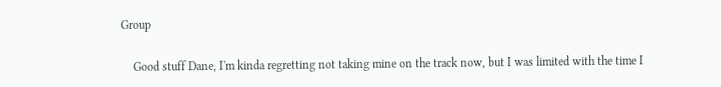Group

    Good stuff Dane, I'm kinda regretting not taking mine on the track now, but I was limited with the time I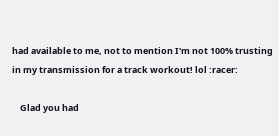had available to me, not to mention I'm not 100% trusting in my transmission for a track workout! lol :racer:

    Glad you had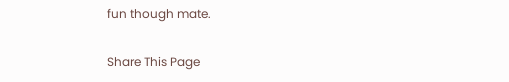fun though mate.

Share This Page